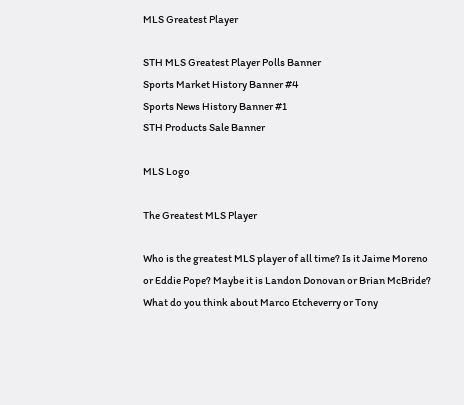MLS Greatest Player

STH MLS Greatest Player Polls Banner
Sports Market History Banner #4
Sports News History Banner #1
STH Products Sale Banner

MLS Logo

The Greatest MLS Player

Who is the greatest MLS player of all time? Is it Jaime Moreno or Eddie Pope? Maybe it is Landon Donovan or Brian McBride? What do you think about Marco Etcheverry or Tony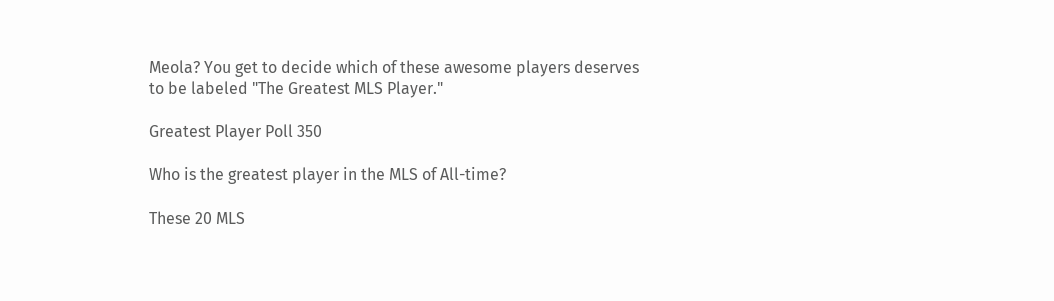Meola? You get to decide which of these awesome players deserves to be labeled "The Greatest MLS Player."

Greatest Player Poll 350

Who is the greatest player in the MLS of All-time?

These 20 MLS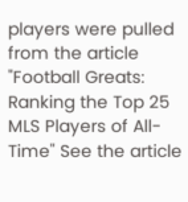players were pulled from the article "Football Greats: Ranking the Top 25 MLS Players of All-Time" See the article